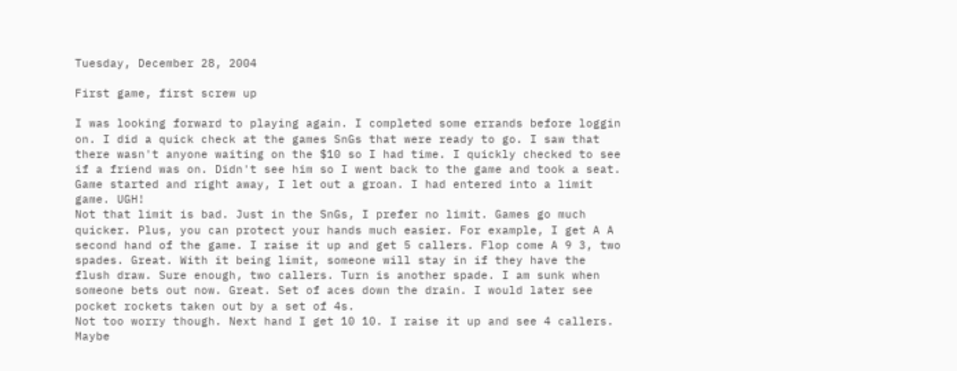Tuesday, December 28, 2004

First game, first screw up

I was looking forward to playing again. I completed some errands before loggin on. I did a quick check at the games SnGs that were ready to go. I saw that there wasn't anyone waiting on the $10 so I had time. I quickly checked to see if a friend was on. Didn't see him so I went back to the game and took a seat. Game started and right away, I let out a groan. I had entered into a limit game. UGH!
Not that limit is bad. Just in the SnGs, I prefer no limit. Games go much quicker. Plus, you can protect your hands much easier. For example, I get A A second hand of the game. I raise it up and get 5 callers. Flop come A 9 3, two spades. Great. With it being limit, someone will stay in if they have the flush draw. Sure enough, two callers. Turn is another spade. I am sunk when someone bets out now. Great. Set of aces down the drain. I would later see pocket rockets taken out by a set of 4s.
Not too worry though. Next hand I get 10 10. I raise it up and see 4 callers. Maybe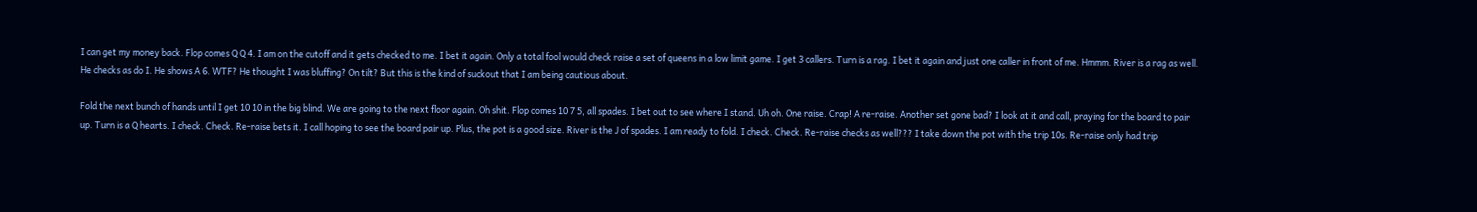I can get my money back. Flop comes Q Q 4. I am on the cutoff and it gets checked to me. I bet it again. Only a total fool would check raise a set of queens in a low limit game. I get 3 callers. Turn is a rag. I bet it again and just one caller in front of me. Hmmm. River is a rag as well. He checks as do I. He shows A 6. WTF? He thought I was bluffing? On tilt? But this is the kind of suckout that I am being cautious about.

Fold the next bunch of hands until I get 10 10 in the big blind. We are going to the next floor again. Oh shit. Flop comes 10 7 5, all spades. I bet out to see where I stand. Uh oh. One raise. Crap! A re-raise. Another set gone bad? I look at it and call, praying for the board to pair up. Turn is a Q hearts. I check. Check. Re-raise bets it. I call hoping to see the board pair up. Plus, the pot is a good size. River is the J of spades. I am ready to fold. I check. Check. Re-raise checks as well??? I take down the pot with the trip 10s. Re-raise only had trip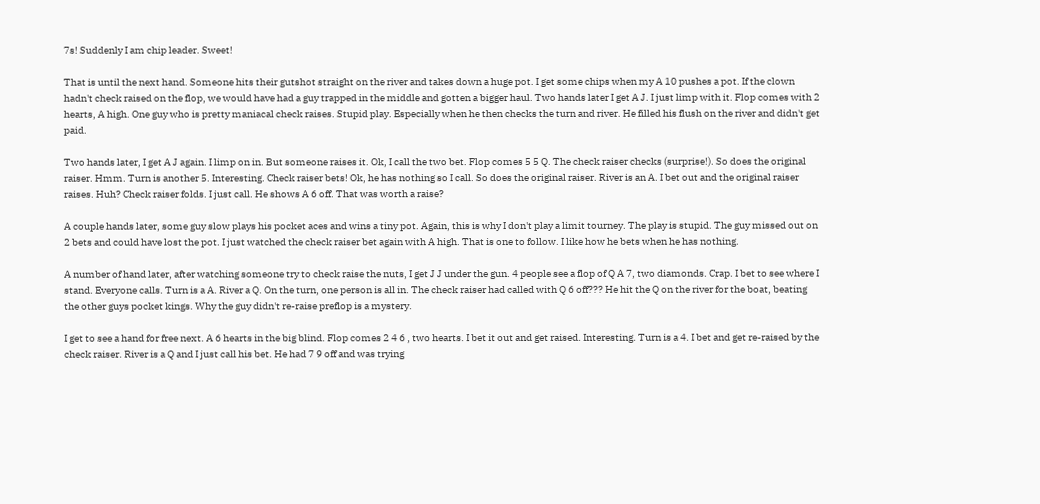7s! Suddenly I am chip leader. Sweet!

That is until the next hand. Someone hits their gutshot straight on the river and takes down a huge pot. I get some chips when my A 10 pushes a pot. If the clown hadn't check raised on the flop, we would have had a guy trapped in the middle and gotten a bigger haul. Two hands later I get A J. I just limp with it. Flop comes with 2 hearts, A high. One guy who is pretty maniacal check raises. Stupid play. Especially when he then checks the turn and river. He filled his flush on the river and didn't get paid.

Two hands later, I get A J again. I limp on in. But someone raises it. Ok, I call the two bet. Flop comes 5 5 Q. The check raiser checks (surprise!). So does the original raiser. Hmm. Turn is another 5. Interesting. Check raiser bets! Ok, he has nothing so I call. So does the original raiser. River is an A. I bet out and the original raiser raises. Huh? Check raiser folds. I just call. He shows A 6 off. That was worth a raise?

A couple hands later, some guy slow plays his pocket aces and wins a tiny pot. Again, this is why I don't play a limit tourney. The play is stupid. The guy missed out on 2 bets and could have lost the pot. I just watched the check raiser bet again with A high. That is one to follow. I like how he bets when he has nothing.

A number of hand later, after watching someone try to check raise the nuts, I get J J under the gun. 4 people see a flop of Q A 7, two diamonds. Crap. I bet to see where I stand. Everyone calls. Turn is a A. River a Q. On the turn, one person is all in. The check raiser had called with Q 6 off??? He hit the Q on the river for the boat, beating the other guys pocket kings. Why the guy didn't re-raise preflop is a mystery.

I get to see a hand for free next. A 6 hearts in the big blind. Flop comes 2 4 6 , two hearts. I bet it out and get raised. Interesting. Turn is a 4. I bet and get re-raised by the check raiser. River is a Q and I just call his bet. He had 7 9 off and was trying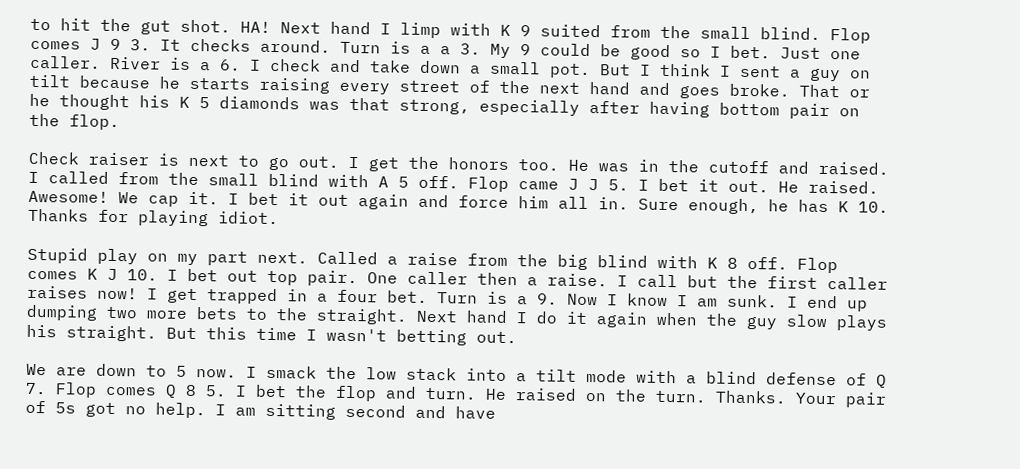to hit the gut shot. HA! Next hand I limp with K 9 suited from the small blind. Flop comes J 9 3. It checks around. Turn is a a 3. My 9 could be good so I bet. Just one caller. River is a 6. I check and take down a small pot. But I think I sent a guy on tilt because he starts raising every street of the next hand and goes broke. That or he thought his K 5 diamonds was that strong, especially after having bottom pair on the flop.

Check raiser is next to go out. I get the honors too. He was in the cutoff and raised. I called from the small blind with A 5 off. Flop came J J 5. I bet it out. He raised. Awesome! We cap it. I bet it out again and force him all in. Sure enough, he has K 10. Thanks for playing idiot.

Stupid play on my part next. Called a raise from the big blind with K 8 off. Flop comes K J 10. I bet out top pair. One caller then a raise. I call but the first caller raises now! I get trapped in a four bet. Turn is a 9. Now I know I am sunk. I end up dumping two more bets to the straight. Next hand I do it again when the guy slow plays his straight. But this time I wasn't betting out.

We are down to 5 now. I smack the low stack into a tilt mode with a blind defense of Q 7. Flop comes Q 8 5. I bet the flop and turn. He raised on the turn. Thanks. Your pair of 5s got no help. I am sitting second and have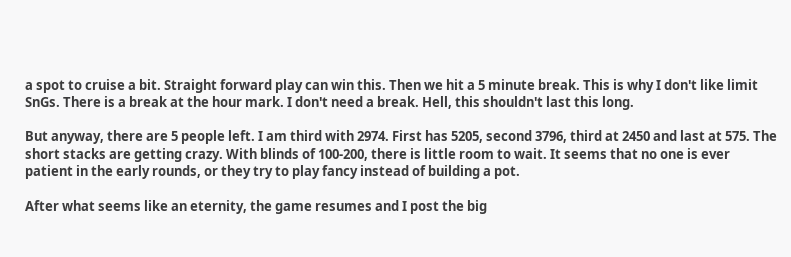a spot to cruise a bit. Straight forward play can win this. Then we hit a 5 minute break. This is why I don't like limit SnGs. There is a break at the hour mark. I don't need a break. Hell, this shouldn't last this long.

But anyway, there are 5 people left. I am third with 2974. First has 5205, second 3796, third at 2450 and last at 575. The short stacks are getting crazy. With blinds of 100-200, there is little room to wait. It seems that no one is ever patient in the early rounds, or they try to play fancy instead of building a pot.

After what seems like an eternity, the game resumes and I post the big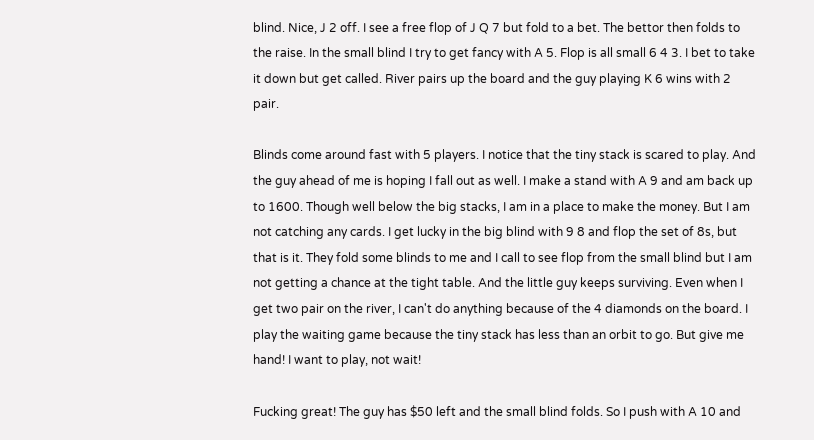blind. Nice, J 2 off. I see a free flop of J Q 7 but fold to a bet. The bettor then folds to the raise. In the small blind I try to get fancy with A 5. Flop is all small 6 4 3. I bet to take it down but get called. River pairs up the board and the guy playing K 6 wins with 2 pair.

Blinds come around fast with 5 players. I notice that the tiny stack is scared to play. And the guy ahead of me is hoping I fall out as well. I make a stand with A 9 and am back up to 1600. Though well below the big stacks, I am in a place to make the money. But I am not catching any cards. I get lucky in the big blind with 9 8 and flop the set of 8s, but that is it. They fold some blinds to me and I call to see flop from the small blind but I am not getting a chance at the tight table. And the little guy keeps surviving. Even when I get two pair on the river, I can't do anything because of the 4 diamonds on the board. I play the waiting game because the tiny stack has less than an orbit to go. But give me hand! I want to play, not wait!

Fucking great! The guy has $50 left and the small blind folds. So I push with A 10 and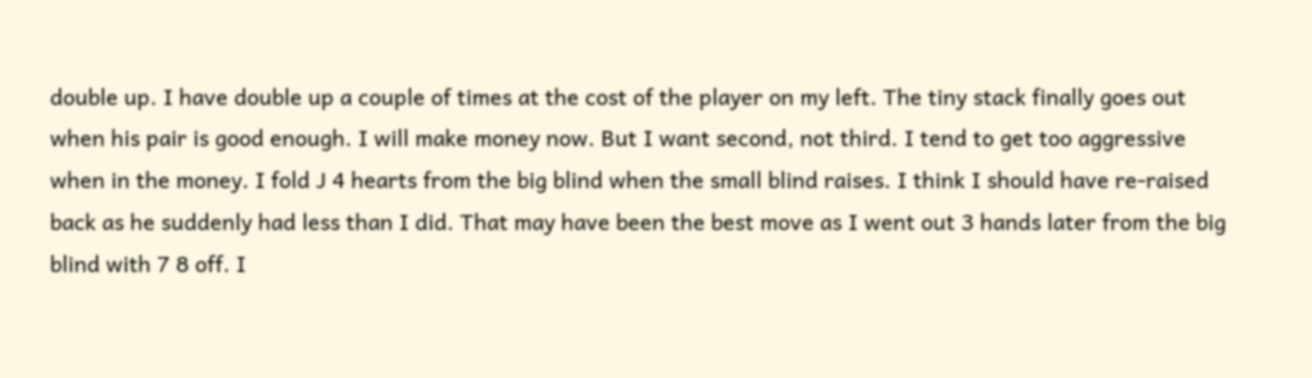double up. I have double up a couple of times at the cost of the player on my left. The tiny stack finally goes out when his pair is good enough. I will make money now. But I want second, not third. I tend to get too aggressive when in the money. I fold J 4 hearts from the big blind when the small blind raises. I think I should have re-raised back as he suddenly had less than I did. That may have been the best move as I went out 3 hands later from the big blind with 7 8 off. I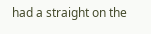had a straight on the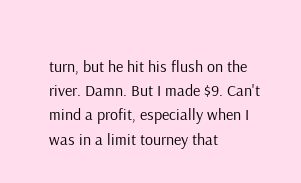turn, but he hit his flush on the river. Damn. But I made $9. Can't mind a profit, especially when I was in a limit tourney that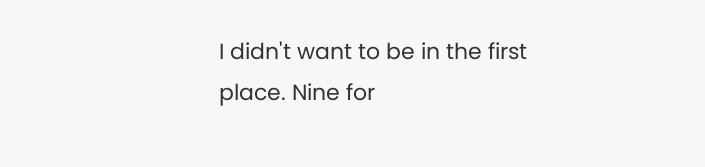I didn't want to be in the first place. Nine for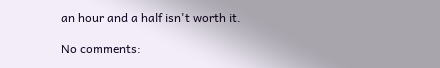an hour and a half isn't worth it.

No comments: